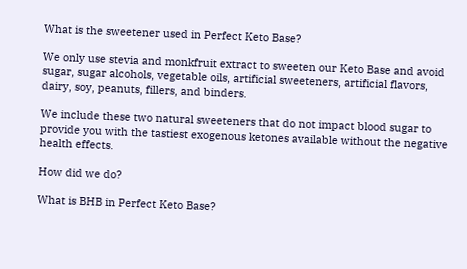What is the sweetener used in Perfect Keto Base?

We only use stevia and monkfruit extract to sweeten our Keto Base and avoid sugar, sugar alcohols, vegetable oils, artificial sweeteners, artificial flavors, dairy, soy, peanuts, fillers, and binders.

We include these two natural sweeteners that do not impact blood sugar to provide you with the tastiest exogenous ketones available without the negative health effects.

How did we do?

What is BHB in Perfect Keto Base?